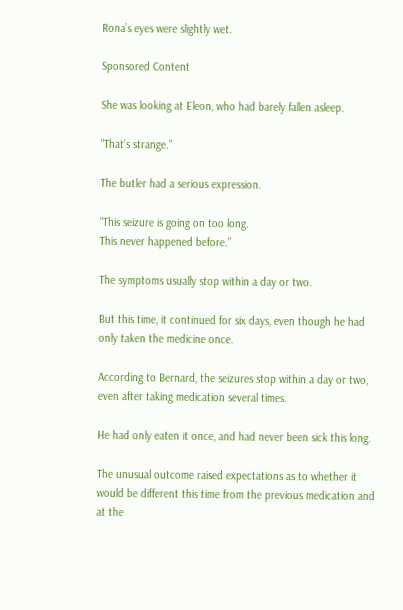Rona’s eyes were slightly wet.

Sponsored Content

She was looking at Eleon, who had barely fallen asleep.

“That’s strange.”

The butler had a serious expression.

“This seizure is going on too long.
This never happened before.”

The symptoms usually stop within a day or two.

But this time, it continued for six days, even though he had only taken the medicine once.

According to Bernard, the seizures stop within a day or two, even after taking medication several times.

He had only eaten it once, and had never been sick this long.

The unusual outcome raised expectations as to whether it would be different this time from the previous medication and at the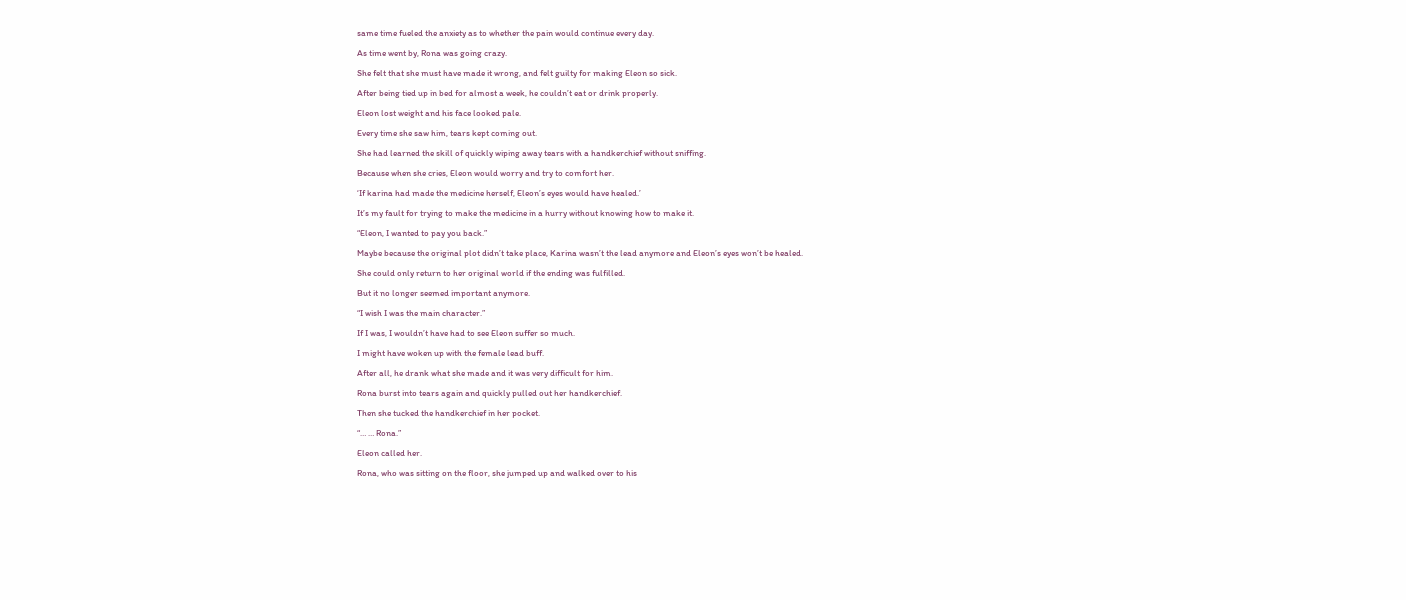same time fueled the anxiety as to whether the pain would continue every day.

As time went by, Rona was going crazy.

She felt that she must have made it wrong, and felt guilty for making Eleon so sick.

After being tied up in bed for almost a week, he couldn’t eat or drink properly.

Eleon lost weight and his face looked pale.

Every time she saw him, tears kept coming out.

She had learned the skill of quickly wiping away tears with a handkerchief without sniffing.

Because when she cries, Eleon would worry and try to comfort her.

‘If karina had made the medicine herself, Eleon’s eyes would have healed.’

It’s my fault for trying to make the medicine in a hurry without knowing how to make it.

“Eleon, I wanted to pay you back.”

Maybe because the original plot didn’t take place, Karina wasn’t the lead anymore and Eleon’s eyes won’t be healed.

She could only return to her original world if the ending was fulfilled.

But it no longer seemed important anymore.

“I wish I was the main character.”

If I was, I wouldn’t have had to see Eleon suffer so much.

I might have woken up with the female lead buff.

After all, he drank what she made and it was very difficult for him.

Rona burst into tears again and quickly pulled out her handkerchief.

Then she tucked the handkerchief in her pocket.

“… … Rona.”

Eleon called her.

Rona, who was sitting on the floor, she jumped up and walked over to his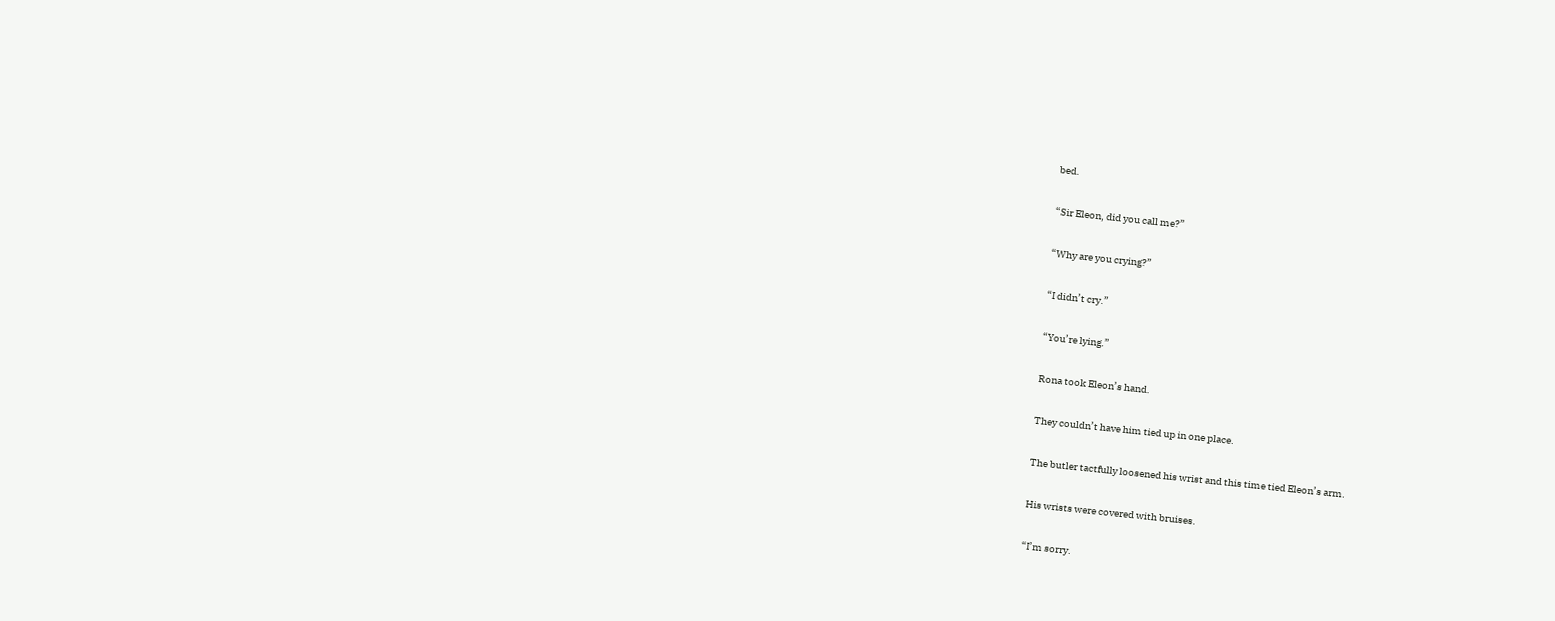bed.

“Sir Eleon, did you call me?”

“Why are you crying?”

“I didn’t cry.”

“You’re lying.”

Rona took Eleon’s hand.

They couldn’t have him tied up in one place.

The butler tactfully loosened his wrist and this time tied Eleon’s arm.

His wrists were covered with bruises.

“I’m sorry.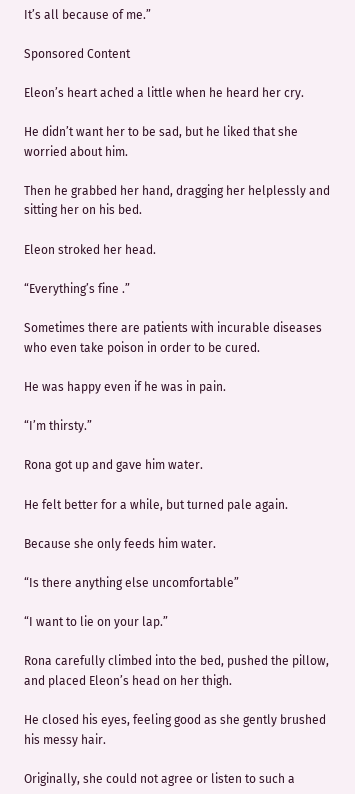It’s all because of me.”

Sponsored Content

Eleon’s heart ached a little when he heard her cry.

He didn’t want her to be sad, but he liked that she worried about him.

Then he grabbed her hand, dragging her helplessly and sitting her on his bed.

Eleon stroked her head.

“Everything’s fine .”

Sometimes there are patients with incurable diseases who even take poison in order to be cured.

He was happy even if he was in pain.

“I’m thirsty.”

Rona got up and gave him water.

He felt better for a while, but turned pale again.

Because she only feeds him water.

“Is there anything else uncomfortable”

“I want to lie on your lap.”

Rona carefully climbed into the bed, pushed the pillow, and placed Eleon’s head on her thigh.

He closed his eyes, feeling good as she gently brushed his messy hair.

Originally, she could not agree or listen to such a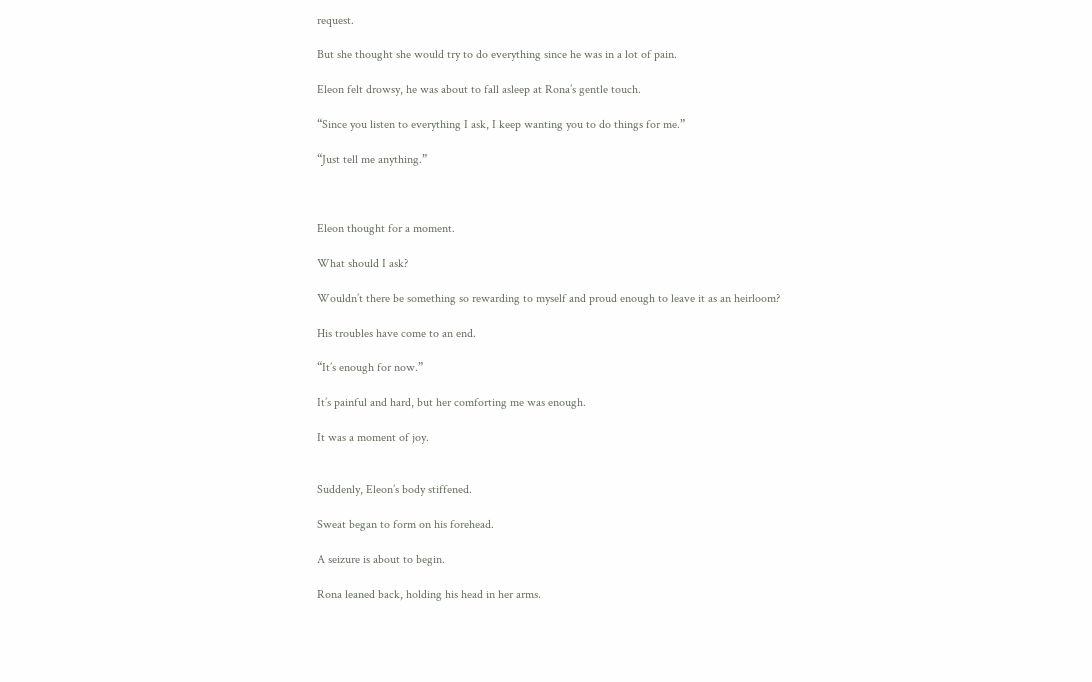request.

But she thought she would try to do everything since he was in a lot of pain.

Eleon felt drowsy, he was about to fall asleep at Rona’s gentle touch.

“Since you listen to everything I ask, I keep wanting you to do things for me.”

“Just tell me anything.”



Eleon thought for a moment.

What should I ask?

Wouldn’t there be something so rewarding to myself and proud enough to leave it as an heirloom?

His troubles have come to an end.

“It’s enough for now.”

It’s painful and hard, but her comforting me was enough.

It was a moment of joy.


Suddenly, Eleon’s body stiffened.

Sweat began to form on his forehead.

A seizure is about to begin.

Rona leaned back, holding his head in her arms.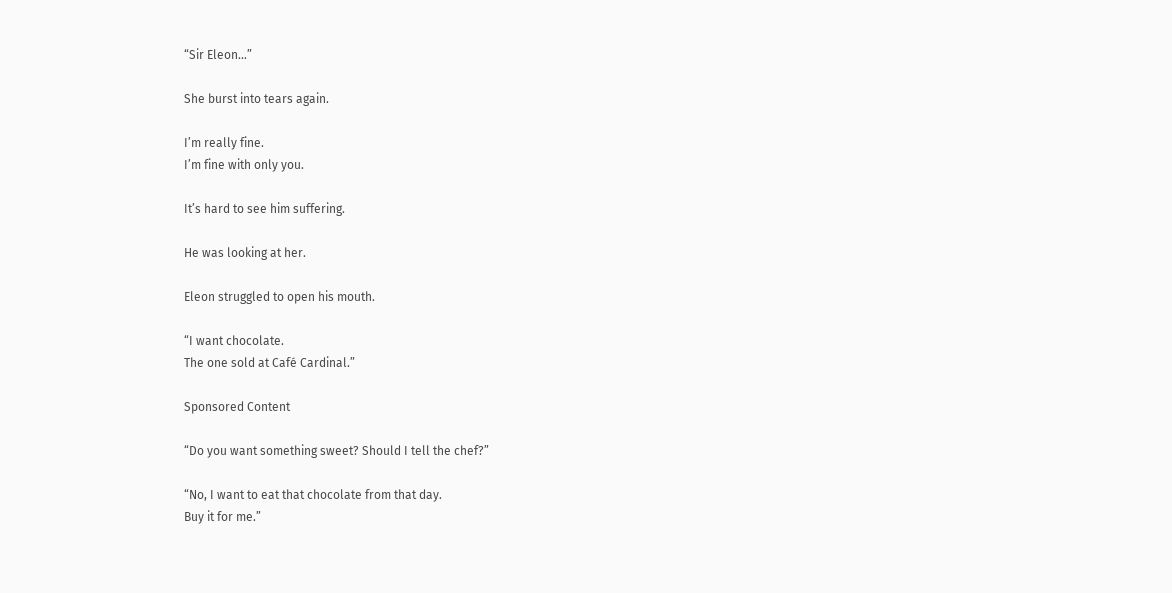“Sir Eleon…”

She burst into tears again.

I’m really fine.
I’m fine with only you.

It’s hard to see him suffering.

He was looking at her.

Eleon struggled to open his mouth.

“I want chocolate.
The one sold at Café Cardinal.”

Sponsored Content

“Do you want something sweet? Should I tell the chef?”

“No, I want to eat that chocolate from that day.
Buy it for me.”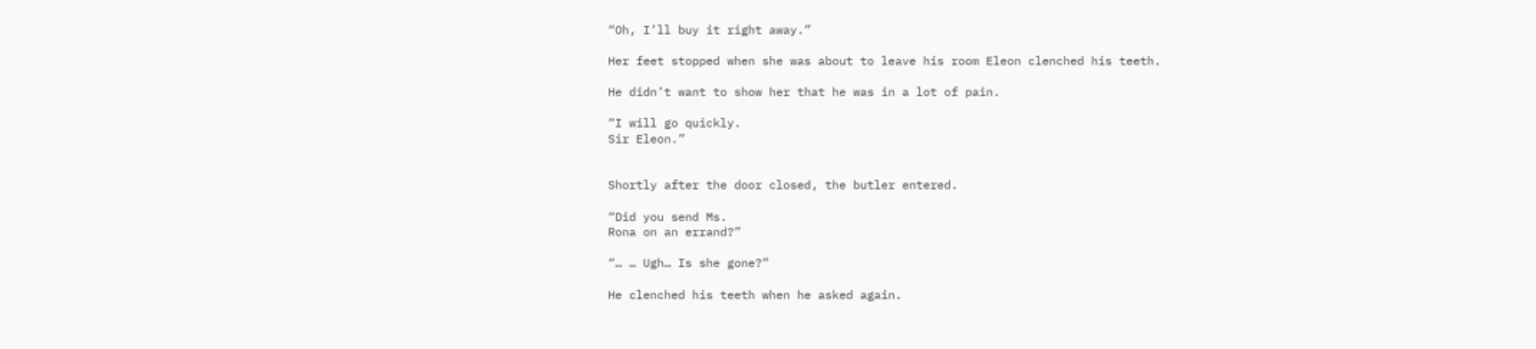“Oh, I’ll buy it right away.”

Her feet stopped when she was about to leave his room Eleon clenched his teeth.

He didn’t want to show her that he was in a lot of pain.

“I will go quickly.
Sir Eleon.”


Shortly after the door closed, the butler entered.

“Did you send Ms.
Rona on an errand?”

“… … Ugh… Is she gone?”

He clenched his teeth when he asked again.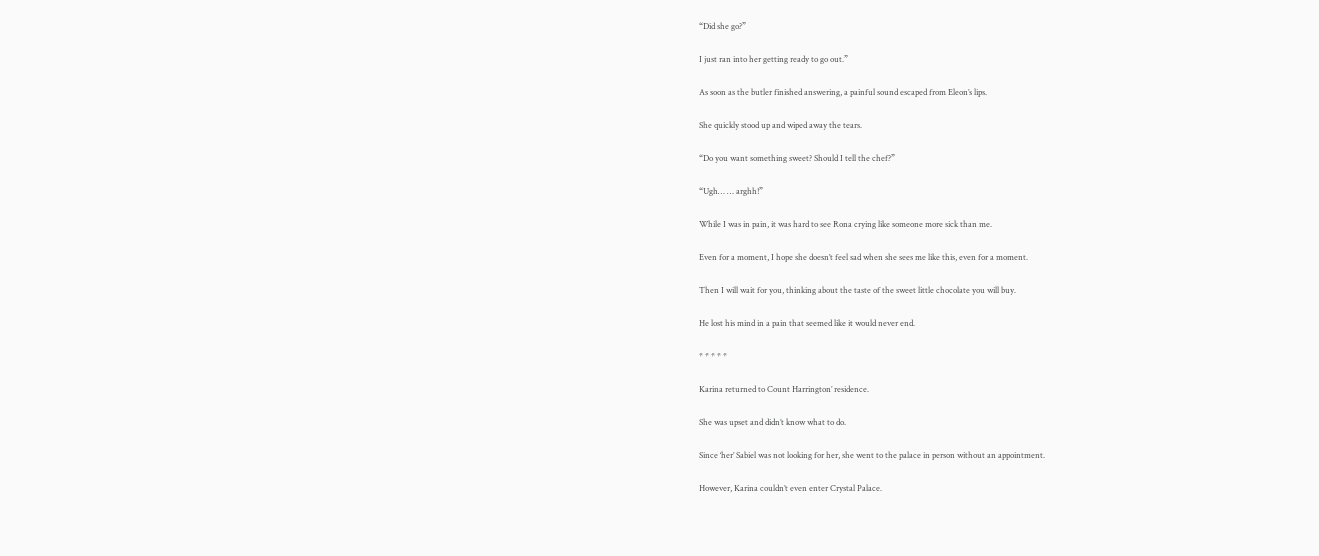“Did she go?”

I just ran into her getting ready to go out.”

As soon as the butler finished answering, a painful sound escaped from Eleon’s lips.

She quickly stood up and wiped away the tears.

“Do you want something sweet? Should I tell the chef?”

“Ugh… … arghh!”

While I was in pain, it was hard to see Rona crying like someone more sick than me.

Even for a moment, I hope she doesn’t feel sad when she sees me like this, even for a moment.

Then I will wait for you, thinking about the taste of the sweet little chocolate you will buy.

He lost his mind in a pain that seemed like it would never end.

* * * * *

Karina returned to Count Harrington’ residence.

She was upset and didn’t know what to do.

Since ‘her’ Sabiel was not looking for her, she went to the palace in person without an appointment.

However, Karina couldn’t even enter Crystal Palace.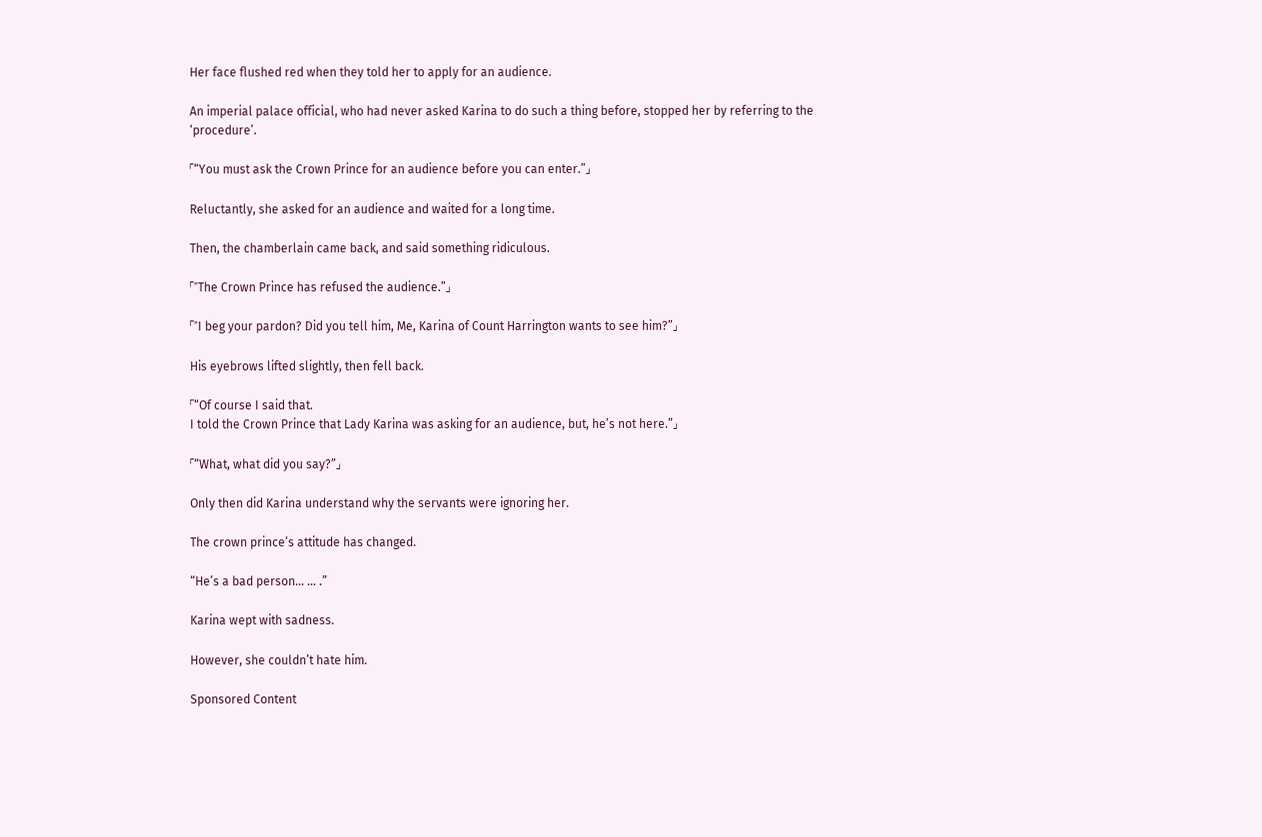Her face flushed red when they told her to apply for an audience.

An imperial palace official, who had never asked Karina to do such a thing before, stopped her by referring to the ‘procedure’.

「“You must ask the Crown Prince for an audience before you can enter.”」

Reluctantly, she asked for an audience and waited for a long time.

Then, the chamberlain came back, and said something ridiculous.

「”The Crown Prince has refused the audience.”」

「”I beg your pardon? Did you tell him, Me, Karina of Count Harrington wants to see him?”」

His eyebrows lifted slightly, then fell back.

「“Of course I said that.
I told the Crown Prince that Lady Karina was asking for an audience, but, he’s not here.”」

「“What, what did you say?”」

Only then did Karina understand why the servants were ignoring her.

The crown prince’s attitude has changed.

“He’s a bad person… … .”

Karina wept with sadness.

However, she couldn’t hate him.

Sponsored Content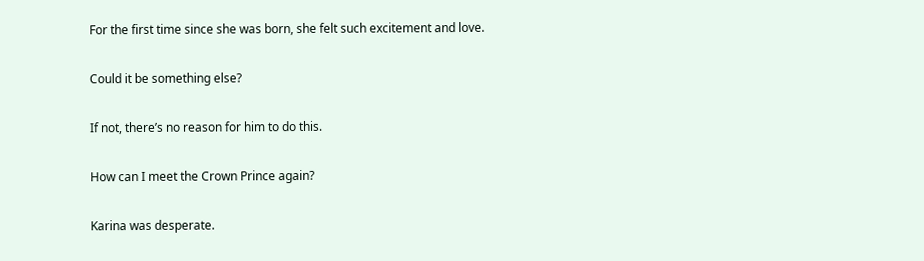For the first time since she was born, she felt such excitement and love.

Could it be something else?

If not, there’s no reason for him to do this.

How can I meet the Crown Prince again?

Karina was desperate.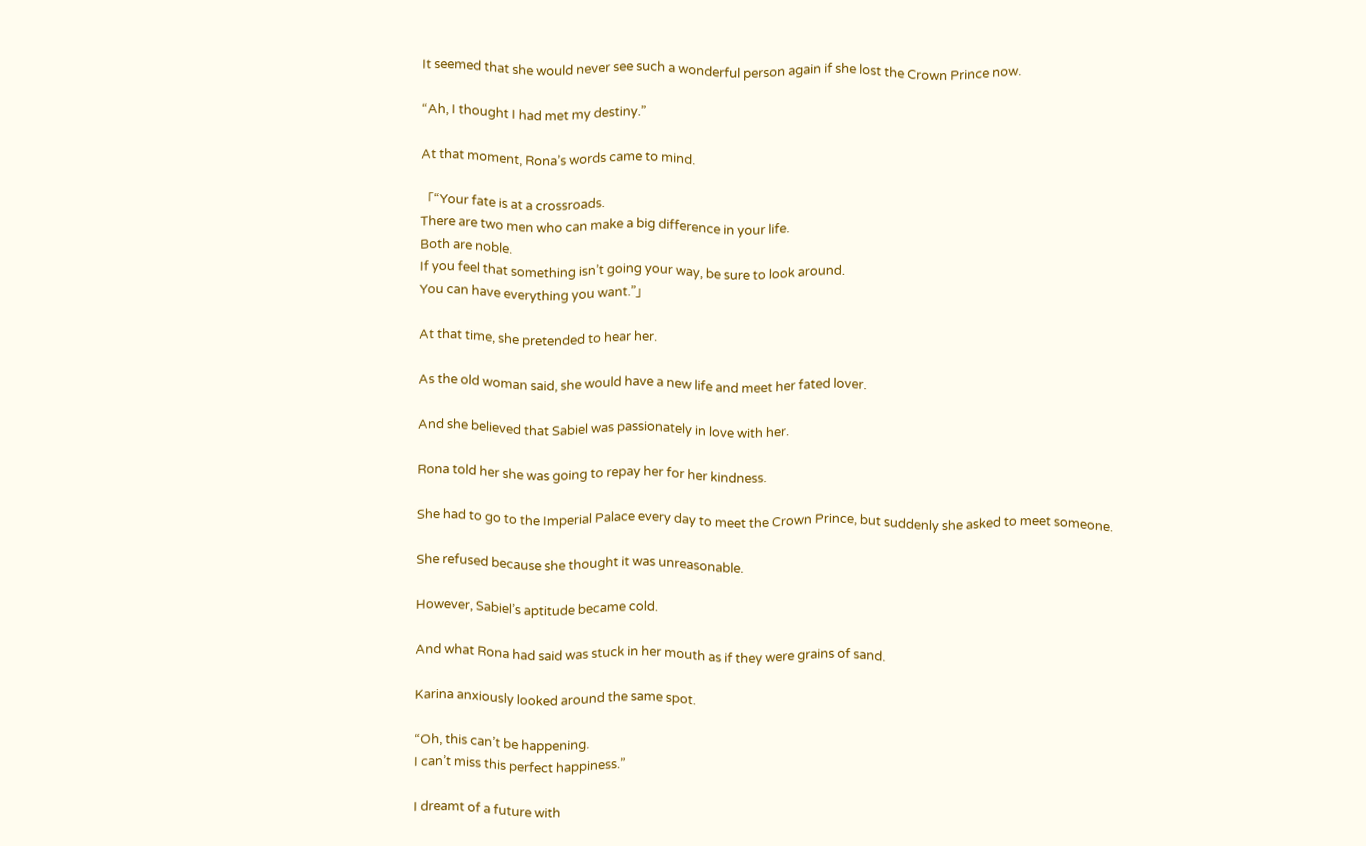It seemed that she would never see such a wonderful person again if she lost the Crown Prince now.

“Ah, I thought I had met my destiny.”

At that moment, Rona’s words came to mind.

「“Your fate is at a crossroads.
There are two men who can make a big difference in your life.
Both are noble.
If you feel that something isn’t going your way, be sure to look around.
You can have everything you want.”」

At that time, she pretended to hear her.

As the old woman said, she would have a new life and meet her fated lover.

And she believed that Sabiel was passionately in love with her.

Rona told her she was going to repay her for her kindness.

She had to go to the Imperial Palace every day to meet the Crown Prince, but suddenly she asked to meet someone.

She refused because she thought it was unreasonable.

However, Sabiel’s aptitude became cold.

And what Rona had said was stuck in her mouth as if they were grains of sand.

Karina anxiously looked around the same spot.

“Oh, this can’t be happening.
I can’t miss this perfect happiness.”

I dreamt of a future with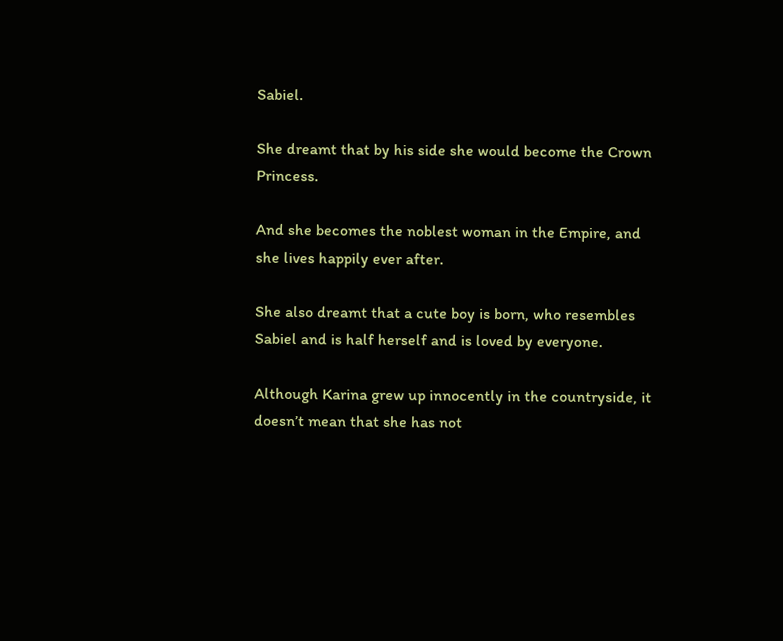Sabiel.

She dreamt that by his side she would become the Crown Princess.

And she becomes the noblest woman in the Empire, and she lives happily ever after.

She also dreamt that a cute boy is born, who resembles Sabiel and is half herself and is loved by everyone.

Although Karina grew up innocently in the countryside, it doesn’t mean that she has not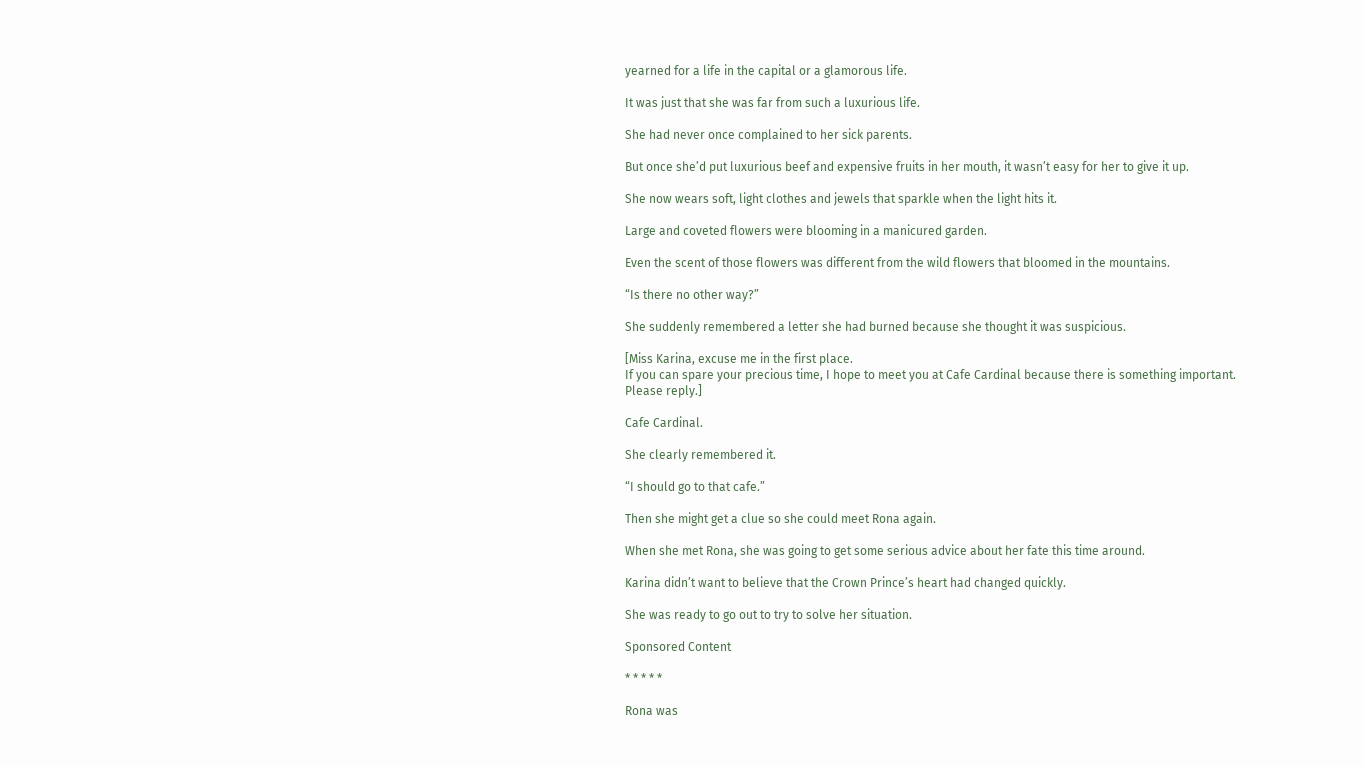yearned for a life in the capital or a glamorous life.

It was just that she was far from such a luxurious life.

She had never once complained to her sick parents.

But once she’d put luxurious beef and expensive fruits in her mouth, it wasn’t easy for her to give it up.

She now wears soft, light clothes and jewels that sparkle when the light hits it.

Large and coveted flowers were blooming in a manicured garden.

Even the scent of those flowers was different from the wild flowers that bloomed in the mountains.

“Is there no other way?”

She suddenly remembered a letter she had burned because she thought it was suspicious.

[Miss Karina, excuse me in the first place.
If you can spare your precious time, I hope to meet you at Cafe Cardinal because there is something important.
Please reply.]

Cafe Cardinal.

She clearly remembered it.

“I should go to that cafe.”

Then she might get a clue so she could meet Rona again.

When she met Rona, she was going to get some serious advice about her fate this time around.

Karina didn’t want to believe that the Crown Prince’s heart had changed quickly.

She was ready to go out to try to solve her situation.

Sponsored Content

* * * * *

Rona was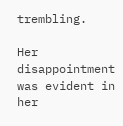trembling.

Her disappointment was evident in her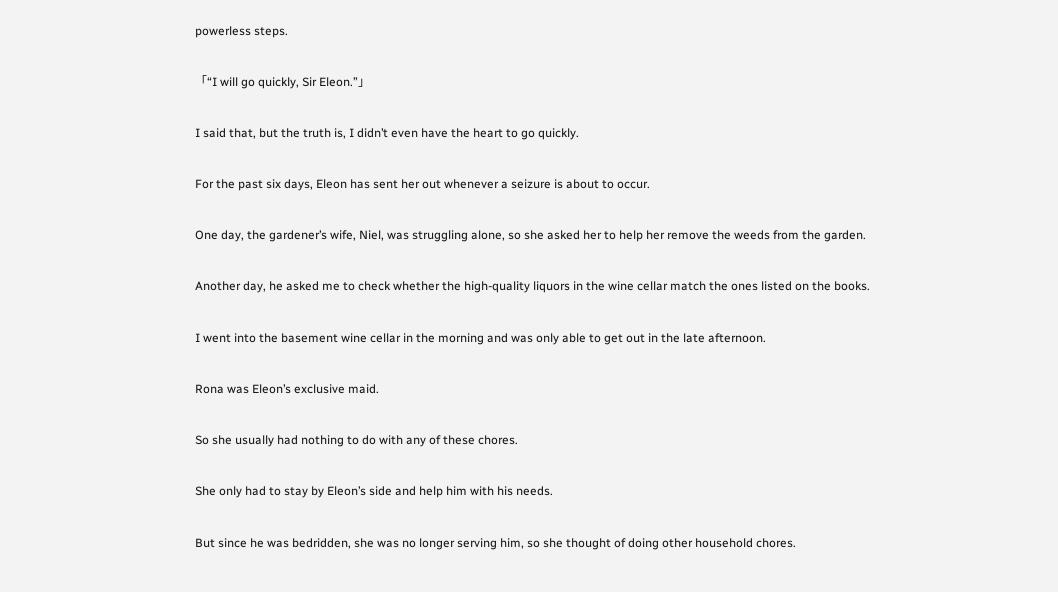powerless steps.

「“I will go quickly, Sir Eleon.”」

I said that, but the truth is, I didn’t even have the heart to go quickly.

For the past six days, Eleon has sent her out whenever a seizure is about to occur.

One day, the gardener’s wife, Niel, was struggling alone, so she asked her to help her remove the weeds from the garden.

Another day, he asked me to check whether the high-quality liquors in the wine cellar match the ones listed on the books.

I went into the basement wine cellar in the morning and was only able to get out in the late afternoon.

Rona was Eleon’s exclusive maid.

So she usually had nothing to do with any of these chores.

She only had to stay by Eleon’s side and help him with his needs.

But since he was bedridden, she was no longer serving him, so she thought of doing other household chores.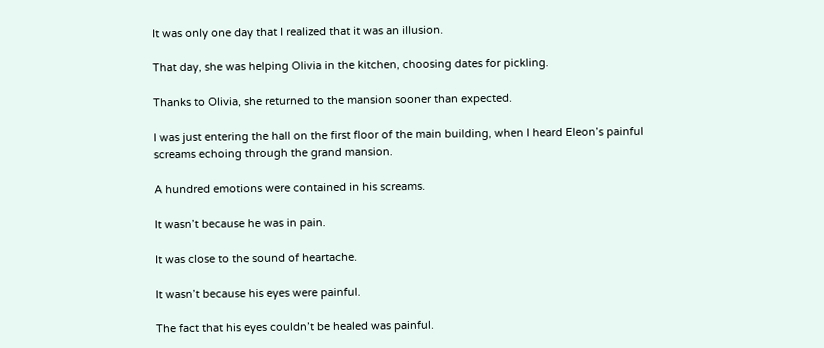It was only one day that I realized that it was an illusion.

That day, she was helping Olivia in the kitchen, choosing dates for pickling.

Thanks to Olivia, she returned to the mansion sooner than expected.

I was just entering the hall on the first floor of the main building, when I heard Eleon’s painful screams echoing through the grand mansion.

A hundred emotions were contained in his screams.

It wasn’t because he was in pain.

It was close to the sound of heartache.

It wasn’t because his eyes were painful.

The fact that his eyes couldn’t be healed was painful.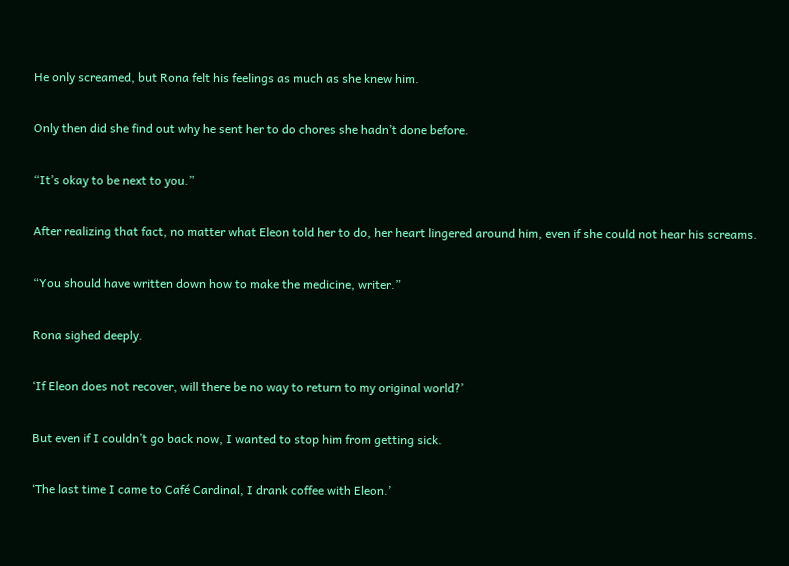He only screamed, but Rona felt his feelings as much as she knew him.

Only then did she find out why he sent her to do chores she hadn’t done before.

“It’s okay to be next to you.”

After realizing that fact, no matter what Eleon told her to do, her heart lingered around him, even if she could not hear his screams.

“You should have written down how to make the medicine, writer.”

Rona sighed deeply.

‘If Eleon does not recover, will there be no way to return to my original world?’

But even if I couldn’t go back now, I wanted to stop him from getting sick.

‘The last time I came to Café Cardinal, I drank coffee with Eleon.’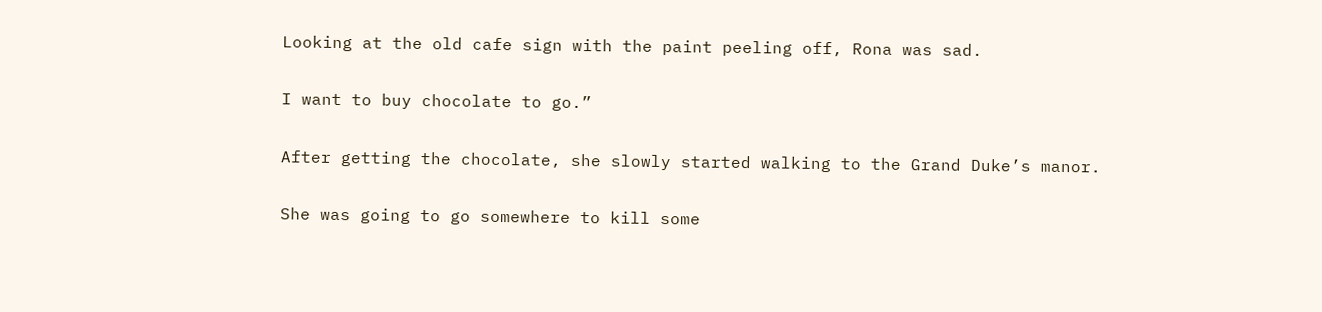Looking at the old cafe sign with the paint peeling off, Rona was sad.

I want to buy chocolate to go.”

After getting the chocolate, she slowly started walking to the Grand Duke’s manor.

She was going to go somewhere to kill some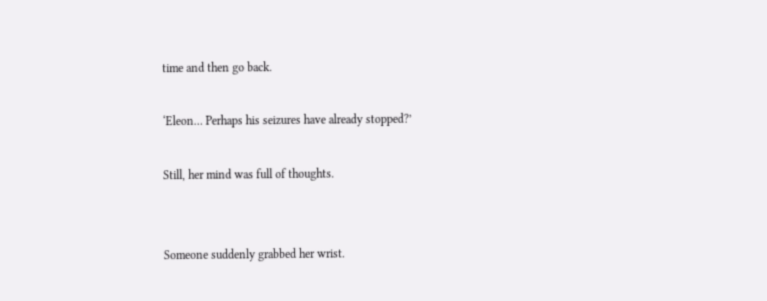time and then go back.

‘Eleon… Perhaps his seizures have already stopped?’

Still, her mind was full of thoughts.


Someone suddenly grabbed her wrist.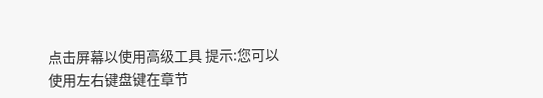点击屏幕以使用高级工具 提示:您可以使用左右键盘键在章节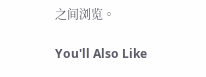之间浏览。

You'll Also Like